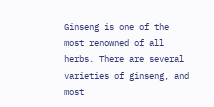Ginseng is one of the most renowned of all herbs. There are several varieties of ginseng, and most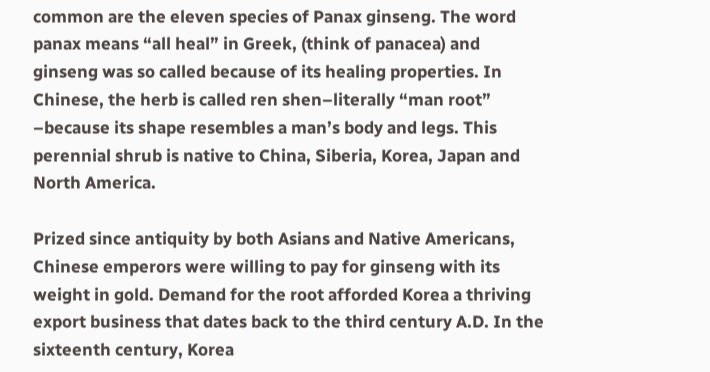common are the eleven species of Panax ginseng. The word panax means “all heal” in Greek, (think of panacea) and ginseng was so called because of its healing properties. In Chinese, the herb is called ren shen–literally “man root” –because its shape resembles a man’s body and legs. This perennial shrub is native to China, Siberia, Korea, Japan and North America.

Prized since antiquity by both Asians and Native Americans, Chinese emperors were willing to pay for ginseng with its weight in gold. Demand for the root afforded Korea a thriving export business that dates back to the third century A.D. In the sixteenth century, Korea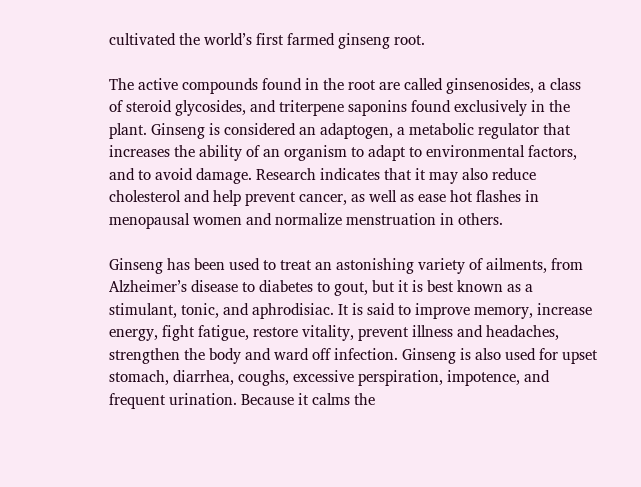cultivated the world’s first farmed ginseng root.

The active compounds found in the root are called ginsenosides, a class of steroid glycosides, and triterpene saponins found exclusively in the plant. Ginseng is considered an adaptogen, a metabolic regulator that increases the ability of an organism to adapt to environmental factors, and to avoid damage. Research indicates that it may also reduce cholesterol and help prevent cancer, as well as ease hot flashes in menopausal women and normalize menstruation in others.

Ginseng has been used to treat an astonishing variety of ailments, from Alzheimer’s disease to diabetes to gout, but it is best known as a stimulant, tonic, and aphrodisiac. It is said to improve memory, increase energy, fight fatigue, restore vitality, prevent illness and headaches, strengthen the body and ward off infection. Ginseng is also used for upset stomach, diarrhea, coughs, excessive perspiration, impotence, and frequent urination. Because it calms the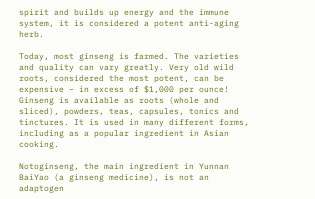spirit and builds up energy and the immune system, it is considered a potent anti-aging herb.

Today, most ginseng is farmed. The varieties and quality can vary greatly. Very old wild roots, considered the most potent, can be expensive – in excess of $1,000 per ounce! Ginseng is available as roots (whole and sliced), powders, teas, capsules, tonics and tinctures. It is used in many different forms, including as a popular ingredient in Asian cooking.

Notoginseng, the main ingredient in Yunnan BaiYao (a ginseng medicine), is not an adaptogen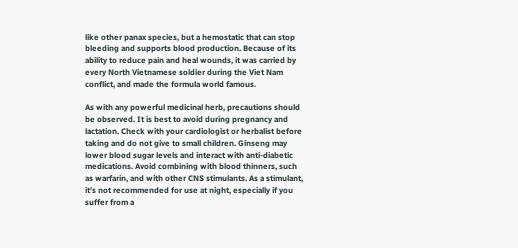like other panax species, but a hemostatic that can stop bleeding and supports blood production. Because of its ability to reduce pain and heal wounds, it was carried by every North Vietnamese soldier during the Viet Nam conflict, and made the formula world famous.

As with any powerful medicinal herb, precautions should be observed. It is best to avoid during pregnancy and lactation. Check with your cardiologist or herbalist before taking and do not give to small children. Ginseng may lower blood sugar levels and interact with anti-diabetic medications. Avoid combining with blood thinners, such as warfarin, and with other CNS stimulants. As a stimulant, it’s not recommended for use at night, especially if you suffer from a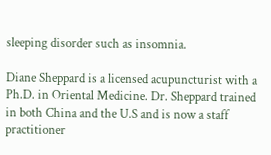sleeping disorder such as insomnia.

Diane Sheppard is a licensed acupuncturist with a Ph.D. in Oriental Medicine. Dr. Sheppard trained in both China and the U.S and is now a staff practitioner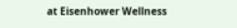at Eisenhower Wellness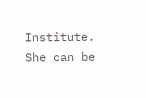Institute. She can be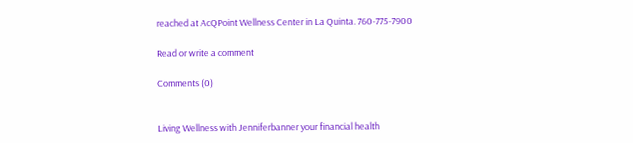reached at AcQPoint Wellness Center in La Quinta. 760-775-7900

Read or write a comment

Comments (0)


Living Wellness with Jenniferbanner your financial health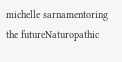michelle sarnamentoring the futureNaturopathic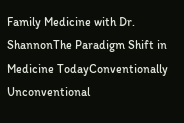Family Medicine with Dr. ShannonThe Paradigm Shift in Medicine TodayConventionally Unconventional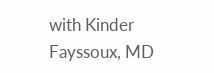with Kinder Fayssoux, MD